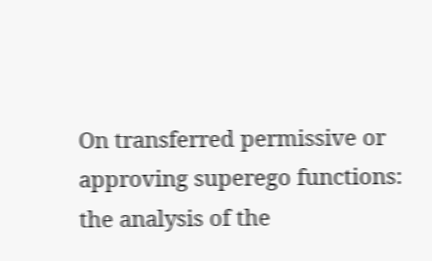On transferred permissive or approving superego functions: the analysis of the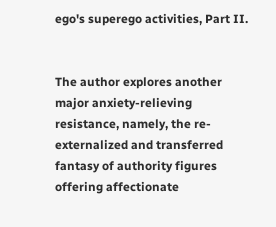ego's superego activities, Part II.


The author explores another major anxiety-relieving resistance, namely, the re-externalized and transferred fantasy of authority figures offering affectionate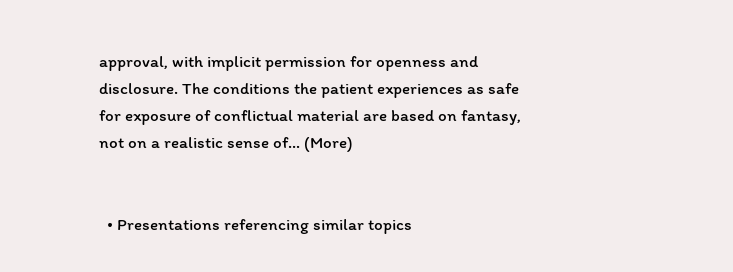approval, with implicit permission for openness and disclosure. The conditions the patient experiences as safe for exposure of conflictual material are based on fantasy, not on a realistic sense of… (More)


  • Presentations referencing similar topics